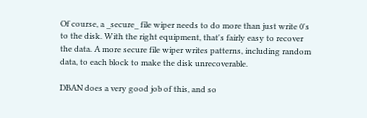Of course, a _secure_ file wiper needs to do more than just write 0's
to the disk. With the right equipment, that's fairly easy to recover
the data. A more secure file wiper writes patterns, including random
data, to each block to make the disk unrecoverable.

DBAN does a very good job of this, and so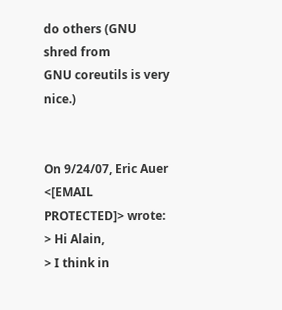do others (GNU shred from
GNU coreutils is very nice.)


On 9/24/07, Eric Auer <[EMAIL PROTECTED]> wrote:
> Hi Alain,
> I think in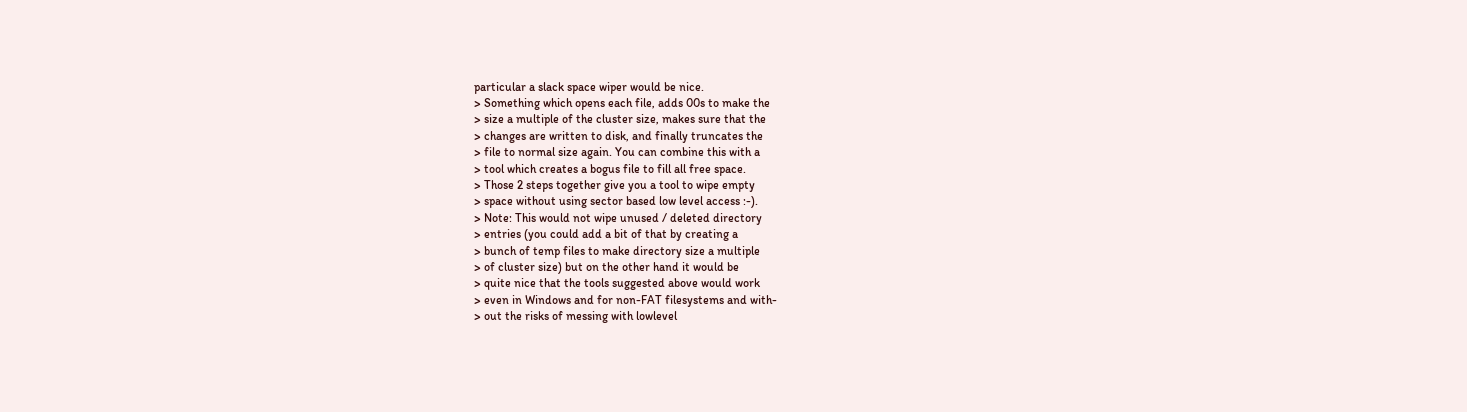particular a slack space wiper would be nice.
> Something which opens each file, adds 00s to make the
> size a multiple of the cluster size, makes sure that the
> changes are written to disk, and finally truncates the
> file to normal size again. You can combine this with a
> tool which creates a bogus file to fill all free space.
> Those 2 steps together give you a tool to wipe empty
> space without using sector based low level access :-).
> Note: This would not wipe unused / deleted directory
> entries (you could add a bit of that by creating a
> bunch of temp files to make directory size a multiple
> of cluster size) but on the other hand it would be
> quite nice that the tools suggested above would work
> even in Windows and for non-FAT filesystems and with-
> out the risks of messing with lowlevel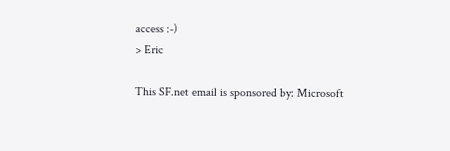access :-)
> Eric

This SF.net email is sponsored by: Microsoft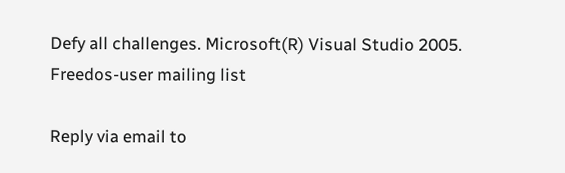Defy all challenges. Microsoft(R) Visual Studio 2005.
Freedos-user mailing list

Reply via email to